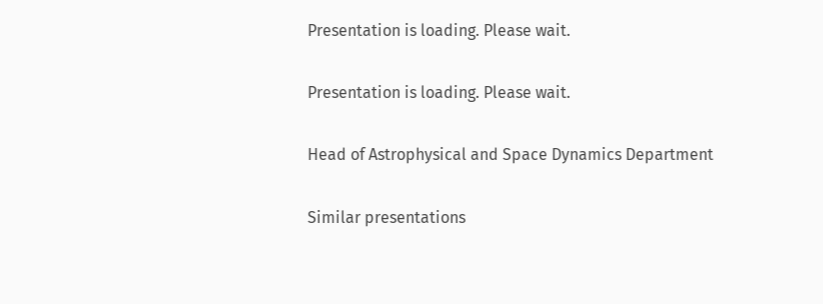Presentation is loading. Please wait.

Presentation is loading. Please wait.

Head of Astrophysical and Space Dynamics Department

Similar presentations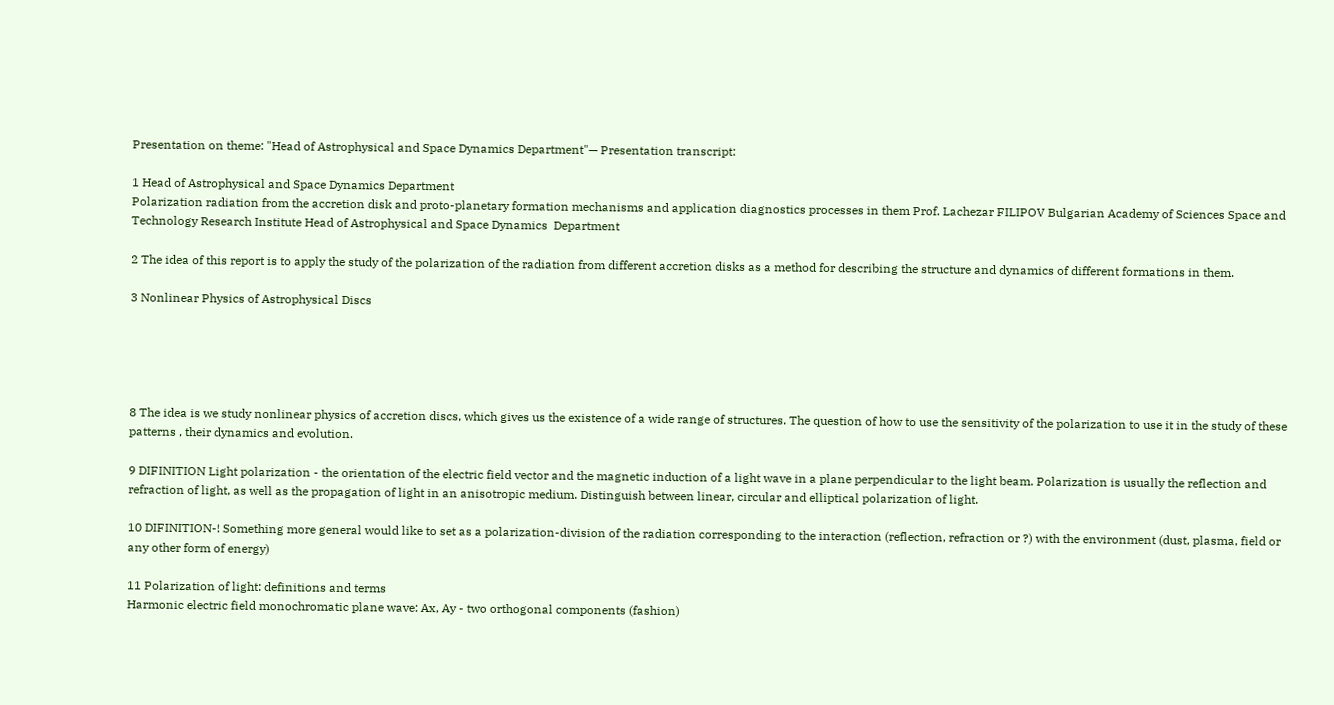Presentation on theme: "Head of Astrophysical and Space Dynamics Department"— Presentation transcript:

1 Head of Astrophysical and Space Dynamics Department
Polarization radiation from the accretion disk and proto-planetary formation mechanisms and application diagnostics processes in them Prof. Lachezar FILIPOV Bulgarian Academy of Sciences Space and Technology Research Institute Head of Astrophysical and Space Dynamics  Department

2 The idea of this report is to apply the study of the polarization of the radiation from different accretion disks as a method for describing the structure and dynamics of different formations in them.

3 Nonlinear Physics of Astrophysical Discs





8 The idea is we study nonlinear physics of accretion discs, which gives us the existence of a wide range of structures. The question of how to use the sensitivity of the polarization to use it in the study of these patterns , their dynamics and evolution.

9 DIFINITION Light polarization - the orientation of the electric field vector and the magnetic induction of a light wave in a plane perpendicular to the light beam. Polarization is usually the reflection and refraction of light, as well as the propagation of light in an anisotropic medium. Distinguish between linear, circular and elliptical polarization of light.

10 DIFINITION-! Something more general would like to set as a polarization-division of the radiation corresponding to the interaction (reflection, refraction or ?) with the environment (dust, plasma, field or any other form of energy)

11 Polarization of light: definitions and terms
Harmonic electric field monochromatic plane wave: Ax, Ay - two orthogonal components (fashion)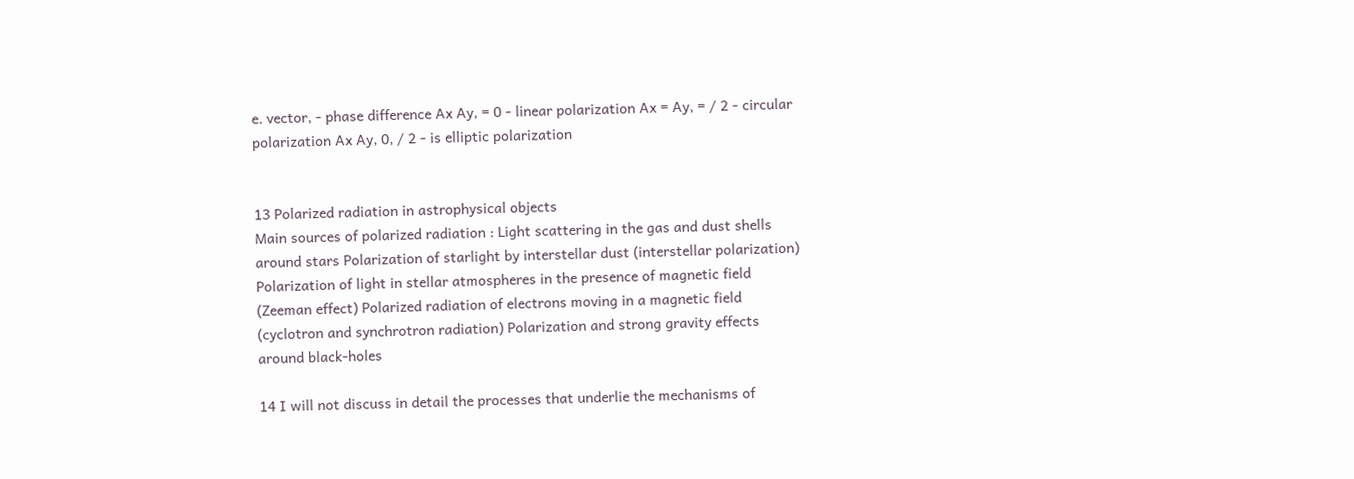e. vector, - phase difference Ax Ay, = 0 - linear polarization Ax = Ay, = / 2 - circular polarization Ax Ay, 0, / 2 - is elliptic polarization


13 Polarized radiation in astrophysical objects
Main sources of polarized radiation : Light scattering in the gas and dust shells around stars Polarization of starlight by interstellar dust (interstellar polarization) Polarization of light in stellar atmospheres in the presence of magnetic field          (Zeeman effect) Polarized radiation of electrons moving in a magnetic field (cyclotron and synchrotron radiation) Polarization and strong gravity effects around black-holes

14 I will not discuss in detail the processes that underlie the mechanisms of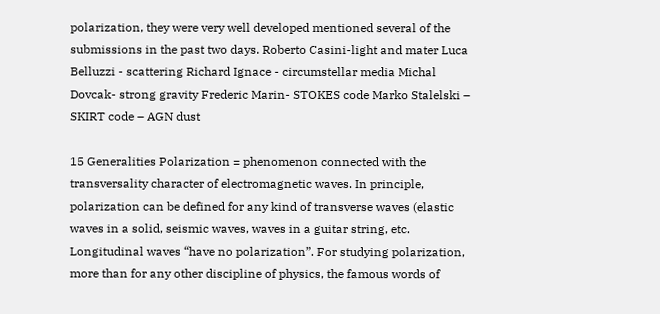polarization, they were very well developed mentioned several of the submissions in the past two days. Roberto Casini-light and mater Luca Belluzzi - scattering Richard Ignace - circumstellar media Michal Dovcak- strong gravity Frederic Marin- STOKES code Marko Stalelski – SKIRT code – AGN dust

15 Generalities Polarization = phenomenon connected with the transversality character of electromagnetic waves. In principle, polarization can be defined for any kind of transverse waves (elastic waves in a solid, seismic waves, waves in a guitar string, etc. Longitudinal waves “have no polarization”. For studying polarization, more than for any other discipline of physics, the famous words of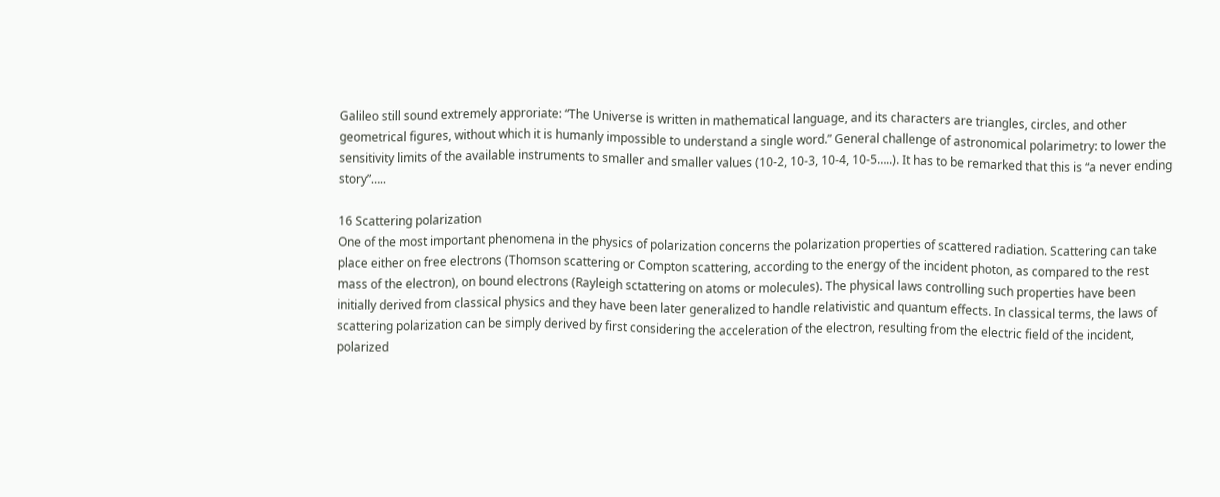Galileo still sound extremely approriate: “The Universe is written in mathematical language, and its characters are triangles, circles, and other geometrical figures, without which it is humanly impossible to understand a single word.” General challenge of astronomical polarimetry: to lower the sensitivity limits of the available instruments to smaller and smaller values (10-2, 10-3, 10-4, 10-5…..). It has to be remarked that this is “a never ending story”…..

16 Scattering polarization
One of the most important phenomena in the physics of polarization concerns the polarization properties of scattered radiation. Scattering can take place either on free electrons (Thomson scattering or Compton scattering, according to the energy of the incident photon, as compared to the rest mass of the electron), on bound electrons (Rayleigh sctattering on atoms or molecules). The physical laws controlling such properties have been initially derived from classical physics and they have been later generalized to handle relativistic and quantum effects. In classical terms, the laws of scattering polarization can be simply derived by first considering the acceleration of the electron, resulting from the electric field of the incident, polarized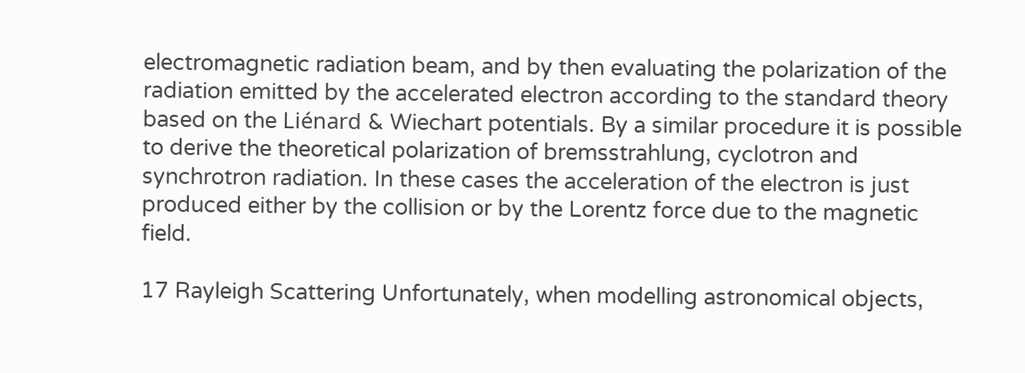electromagnetic radiation beam, and by then evaluating the polarization of the radiation emitted by the accelerated electron according to the standard theory based on the Liénard & Wiechart potentials. By a similar procedure it is possible to derive the theoretical polarization of bremsstrahlung, cyclotron and synchrotron radiation. In these cases the acceleration of the electron is just produced either by the collision or by the Lorentz force due to the magnetic field.

17 Rayleigh Scattering Unfortunately, when modelling astronomical objects,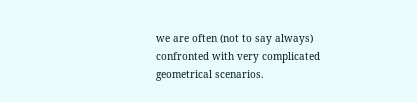we are often (not to say always) confronted with very complicated geometrical scenarios.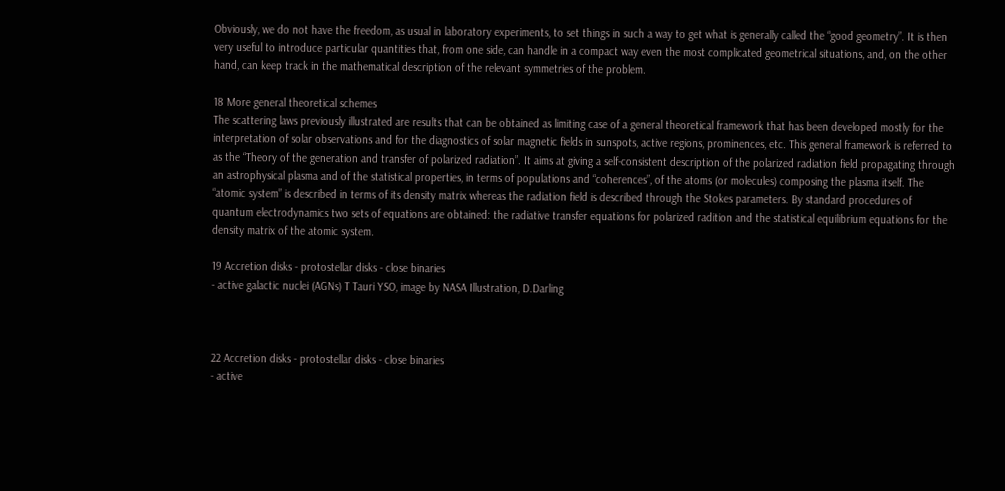Obviously, we do not have the freedom, as usual in laboratory experiments, to set things in such a way to get what is generally called the “good geometry”. It is then very useful to introduce particular quantities that, from one side, can handle in a compact way even the most complicated geometrical situations, and, on the other hand, can keep track in the mathematical description of the relevant symmetries of the problem.

18 More general theoretical schemes
The scattering laws previously illustrated are results that can be obtained as limiting case of a general theoretical framework that has been developed mostly for the interpretation of solar observations and for the diagnostics of solar magnetic fields in sunspots, active regions, prominences, etc. This general framework is referred to as the “Theory of the generation and transfer of polarized radiation”. It aims at giving a self-consistent description of the polarized radiation field propagating through an astrophysical plasma and of the statistical properties, in terms of populations and “coherences”, of the atoms (or molecules) composing the plasma itself. The “atomic system” is described in terms of its density matrix whereas the radiation field is described through the Stokes parameters. By standard procedures of quantum electrodynamics two sets of equations are obtained: the radiative transfer equations for polarized radition and the statistical equilibrium equations for the density matrix of the atomic system.

19 Accretion disks - protostellar disks - close binaries
- active galactic nuclei (AGNs) T Tauri YSO, image by NASA Illustration, D.Darling



22 Accretion disks - protostellar disks - close binaries
- active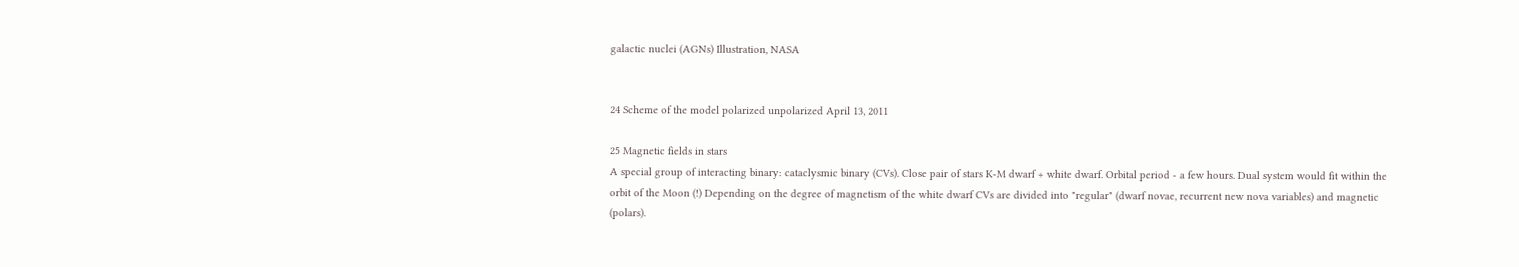galactic nuclei (AGNs) Illustration, NASA


24 Scheme of the model polarized unpolarized April 13, 2011

25 Magnetic fields in stars
A special group of interacting binary: cataclysmic binary (CVs). Close pair of stars K-M dwarf + white dwarf. Orbital period - a few hours. Dual system would fit within the orbit of the Moon (!) Depending on the degree of magnetism of the white dwarf CVs are divided into "regular" (dwarf novae, recurrent new nova variables) and magnetic (polars).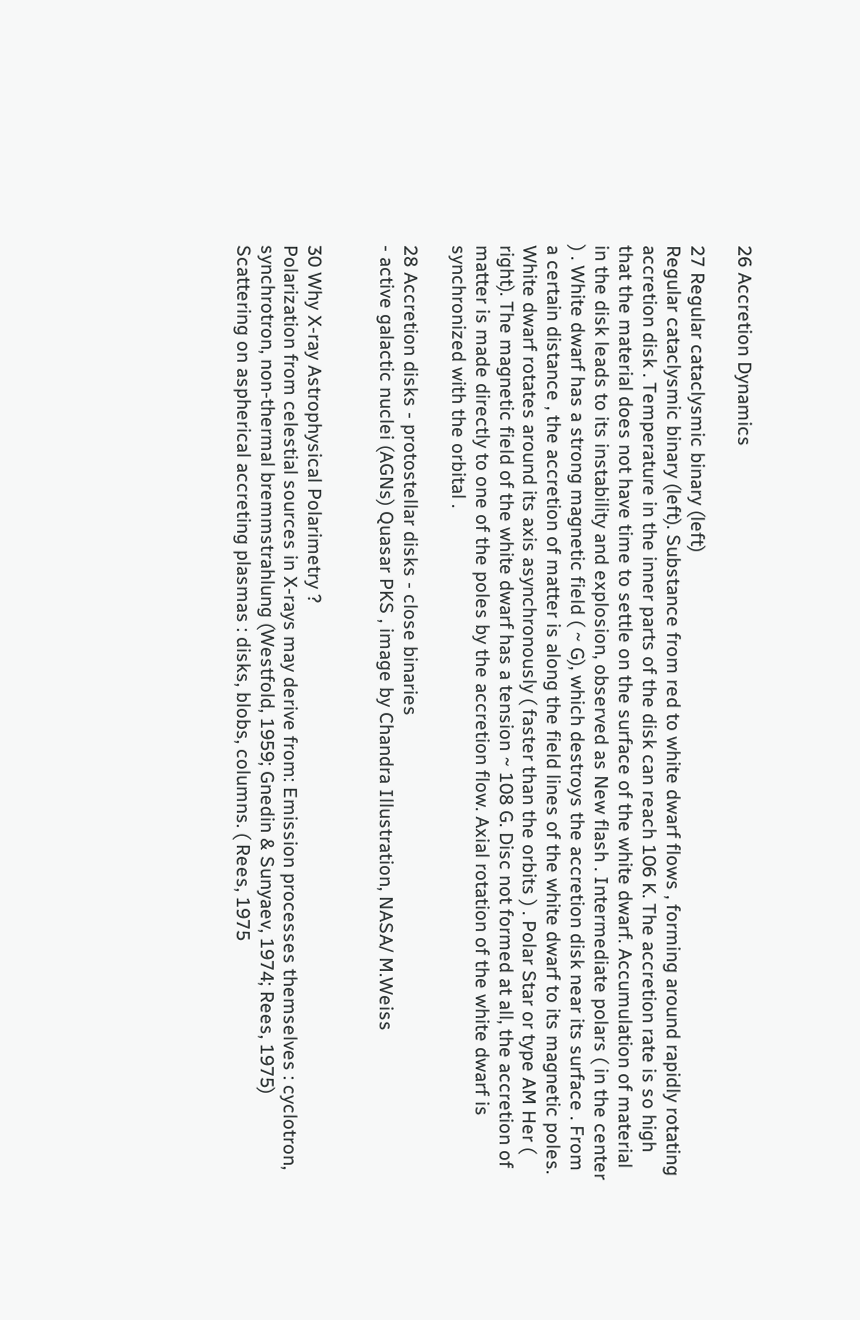26 Accretion Dynamics

27 Regular cataclysmic binary (left)
Regular cataclysmic binary (left). Substance from red to white dwarf flows , forming around rapidly rotating accretion disk . Temperature in the inner parts of the disk can reach 106 K. The accretion rate is so high that the material does not have time to settle on the surface of the white dwarf. Accumulation of material in the disk leads to its instability and explosion, observed as New flash . Intermediate polars ( in the center ) . White dwarf has a strong magnetic field ( ~ G), which destroys the accretion disk near its surface . From a certain distance , the accretion of matter is along the field lines of the white dwarf to its magnetic poles. White dwarf rotates around its axis asynchronously ( faster than the orbits ) . Polar Star or type AM Her ( right). The magnetic field of the white dwarf has a tension ~ 108 G. Disc not formed at all, the accretion of matter is made directly to one of the poles by the accretion flow. Axial rotation of the white dwarf is synchronized with the orbital .

28 Accretion disks - protostellar disks - close binaries
- active galactic nuclei (AGNs) Quasar PKS , image by Chandra Illustration, NASA/ M.Weiss


30 Why X-ray Astrophysical Polarimetry ?
Polarization from celestial sources in X-rays may derive from: Emission processes themselves : cyclotron, synchrotron, non-thermal bremmstrahlung (Westfold, 1959; Gnedin & Sunyaev, 1974; Rees, 1975) Scattering on aspherical accreting plasmas : disks, blobs, columns. ( Rees, 1975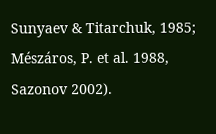Sunyaev & Titarchuk, 1985; Mészáros, P. et al. 1988, Sazonov 2002).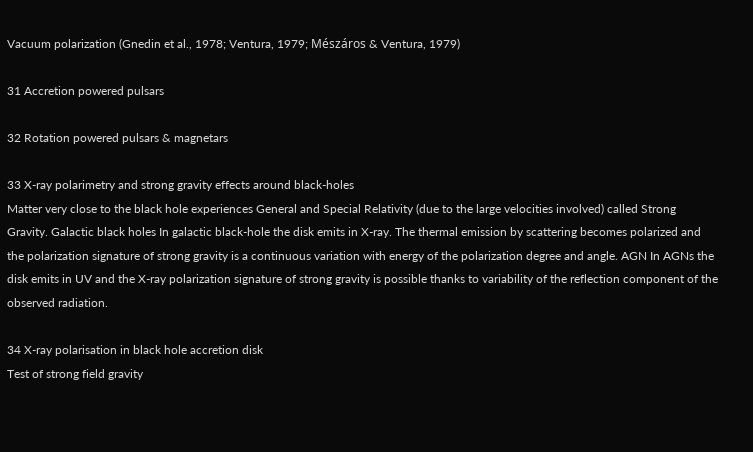Vacuum polarization (Gnedin et al., 1978; Ventura, 1979; Mészáros & Ventura, 1979)

31 Accretion powered pulsars

32 Rotation powered pulsars & magnetars

33 X-ray polarimetry and strong gravity effects around black-holes
Matter very close to the black hole experiences General and Special Relativity (due to the large velocities involved) called Strong Gravity. Galactic black holes In galactic black-hole the disk emits in X-ray. The thermal emission by scattering becomes polarized and the polarization signature of strong gravity is a continuous variation with energy of the polarization degree and angle. AGN In AGNs the disk emits in UV and the X-ray polarization signature of strong gravity is possible thanks to variability of the reflection component of the observed radiation.

34 X-ray polarisation in black hole accretion disk
Test of strong field gravity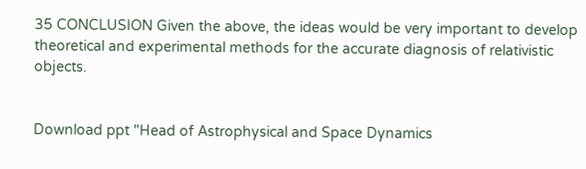35 CONCLUSION Given the above, the ideas would be very important to develop theoretical and experimental methods for the accurate diagnosis of relativistic objects.


Download ppt "Head of Astrophysical and Space Dynamics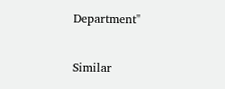Department"

Similar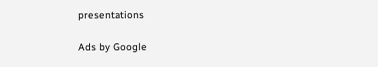presentations

Ads by Google